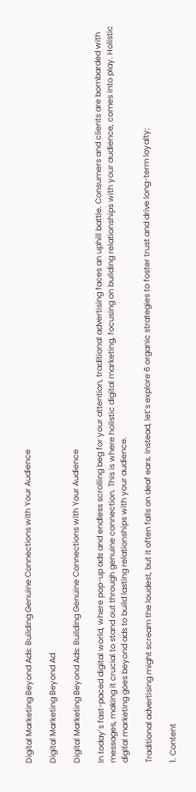Digital Marketing Beyond Ads: Building Genuine Connections with Your Audience

Digital Marketing Beyond Ad

Digital Marketing Beyond Ads: Building Genuine Connections with Your Audience

In today’s fast-paced digital world, where pop-up ads and endless scrolling beg for your attention, traditional advertising faces an uphill battle. Consumers and clients are bombarded with messages, making it crucial to stand out through genuine connection. This is where holistic digital marketing, focusing on building relationships with your audience, comes into play. Holistic digital marketing goes beyond ads to build lasting relationships with your audience.

Traditional advertising might scream the loudest, but it often falls on deaf ears. Instead, let’s explore 6 organic strategies to foster trust and drive long-term loyalty:

1. Content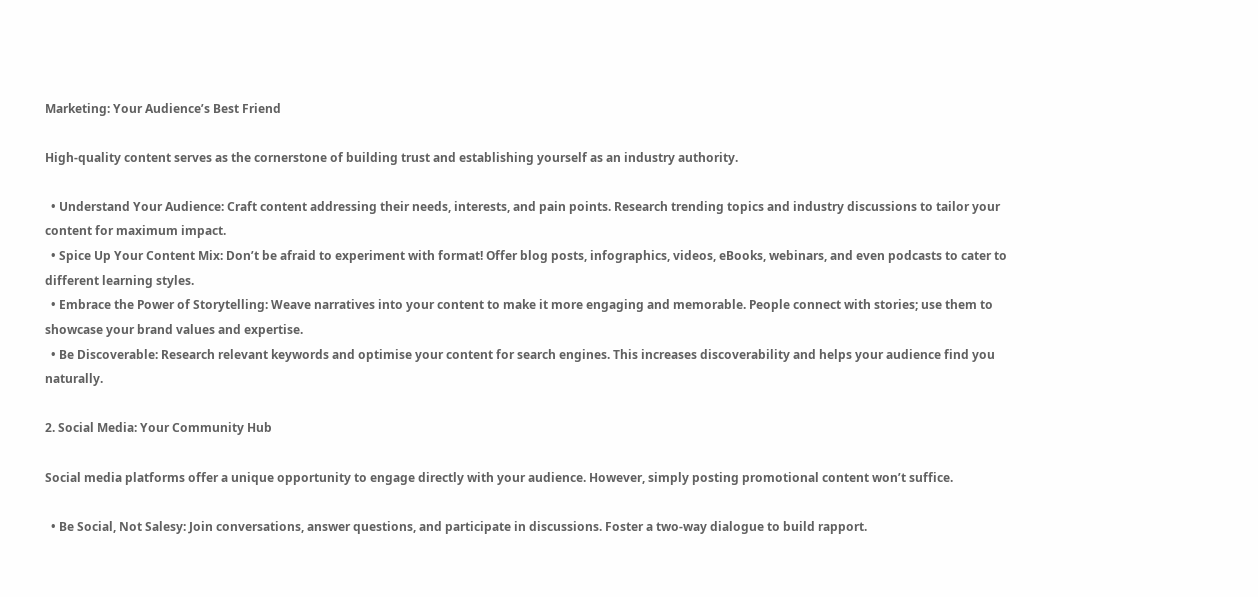Marketing: Your Audience’s Best Friend

High-quality content serves as the cornerstone of building trust and establishing yourself as an industry authority.

  • Understand Your Audience: Craft content addressing their needs, interests, and pain points. Research trending topics and industry discussions to tailor your content for maximum impact.
  • Spice Up Your Content Mix: Don’t be afraid to experiment with format! Offer blog posts, infographics, videos, eBooks, webinars, and even podcasts to cater to different learning styles.
  • Embrace the Power of Storytelling: Weave narratives into your content to make it more engaging and memorable. People connect with stories; use them to showcase your brand values and expertise.
  • Be Discoverable: Research relevant keywords and optimise your content for search engines. This increases discoverability and helps your audience find you naturally.

2. Social Media: Your Community Hub

Social media platforms offer a unique opportunity to engage directly with your audience. However, simply posting promotional content won’t suffice.

  • Be Social, Not Salesy: Join conversations, answer questions, and participate in discussions. Foster a two-way dialogue to build rapport.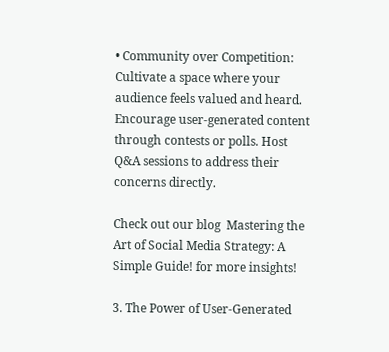• Community over Competition: Cultivate a space where your audience feels valued and heard. Encourage user-generated content through contests or polls. Host Q&A sessions to address their concerns directly.

Check out our blog  Mastering the Art of Social Media Strategy: A Simple Guide! for more insights!

3. The Power of User-Generated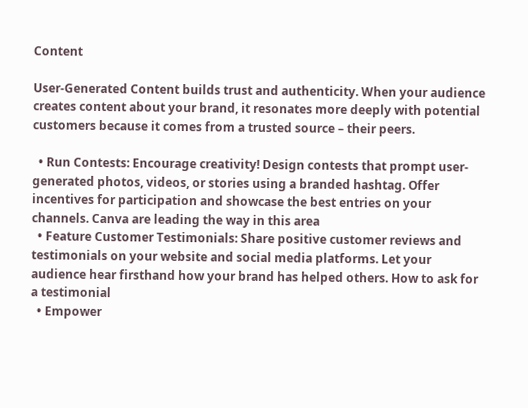Content

User-Generated Content builds trust and authenticity. When your audience creates content about your brand, it resonates more deeply with potential customers because it comes from a trusted source – their peers.

  • Run Contests: Encourage creativity! Design contests that prompt user-generated photos, videos, or stories using a branded hashtag. Offer incentives for participation and showcase the best entries on your channels. Canva are leading the way in this area
  • Feature Customer Testimonials: Share positive customer reviews and testimonials on your website and social media platforms. Let your audience hear firsthand how your brand has helped others. How to ask for a testimonial
  • Empower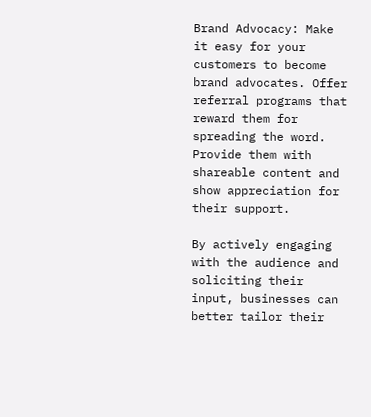Brand Advocacy: Make it easy for your customers to become brand advocates. Offer referral programs that reward them for spreading the word. Provide them with shareable content and show appreciation for their support.

By actively engaging with the audience and soliciting their input, businesses can better tailor their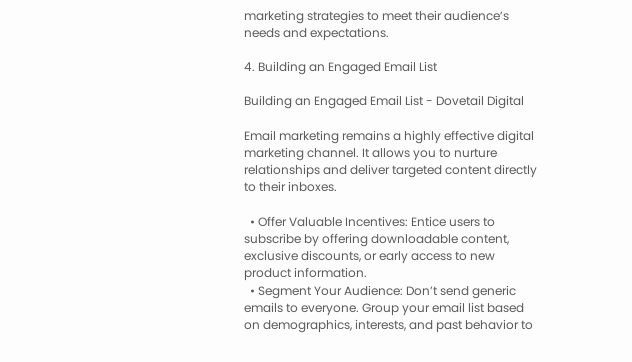marketing strategies to meet their audience’s needs and expectations.

4. Building an Engaged Email List

Building an Engaged Email List - Dovetail Digital

Email marketing remains a highly effective digital marketing channel. It allows you to nurture relationships and deliver targeted content directly to their inboxes.

  • Offer Valuable Incentives: Entice users to subscribe by offering downloadable content, exclusive discounts, or early access to new product information.
  • Segment Your Audience: Don’t send generic emails to everyone. Group your email list based on demographics, interests, and past behavior to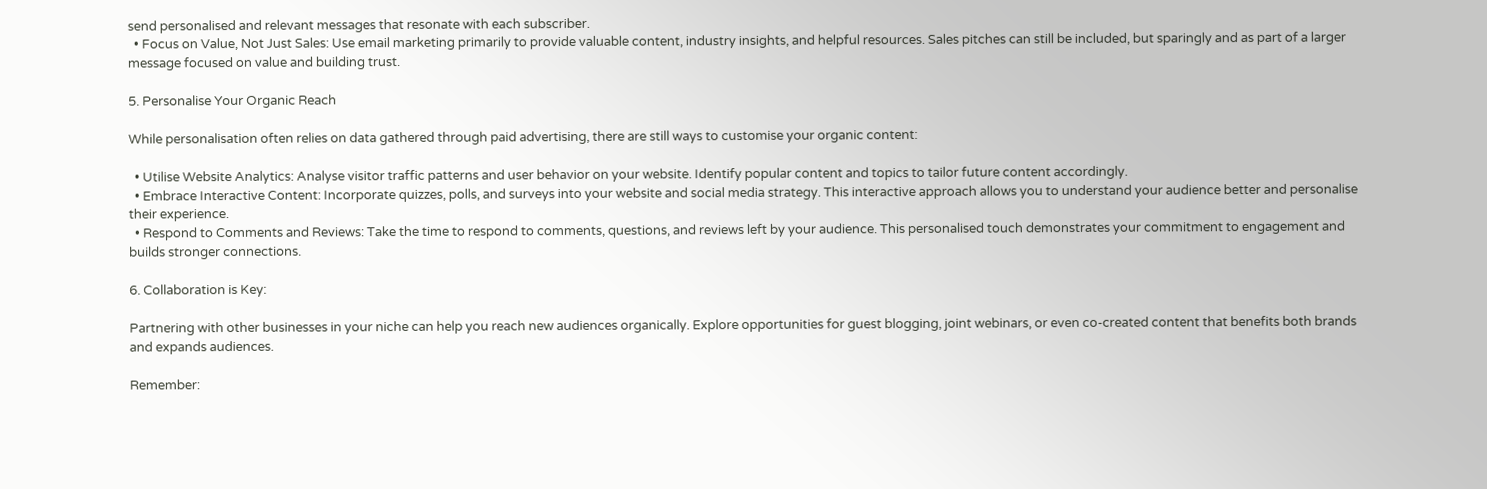send personalised and relevant messages that resonate with each subscriber.
  • Focus on Value, Not Just Sales: Use email marketing primarily to provide valuable content, industry insights, and helpful resources. Sales pitches can still be included, but sparingly and as part of a larger message focused on value and building trust.

5. Personalise Your Organic Reach

While personalisation often relies on data gathered through paid advertising, there are still ways to customise your organic content:

  • Utilise Website Analytics: Analyse visitor traffic patterns and user behavior on your website. Identify popular content and topics to tailor future content accordingly.
  • Embrace Interactive Content: Incorporate quizzes, polls, and surveys into your website and social media strategy. This interactive approach allows you to understand your audience better and personalise their experience.
  • Respond to Comments and Reviews: Take the time to respond to comments, questions, and reviews left by your audience. This personalised touch demonstrates your commitment to engagement and builds stronger connections.

6. Collaboration is Key:

Partnering with other businesses in your niche can help you reach new audiences organically. Explore opportunities for guest blogging, joint webinars, or even co-created content that benefits both brands and expands audiences.

Remember: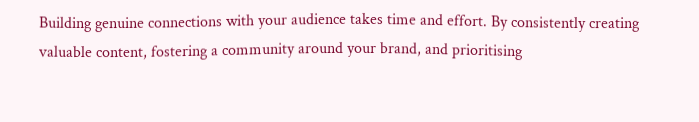Building genuine connections with your audience takes time and effort. By consistently creating valuable content, fostering a community around your brand, and prioritising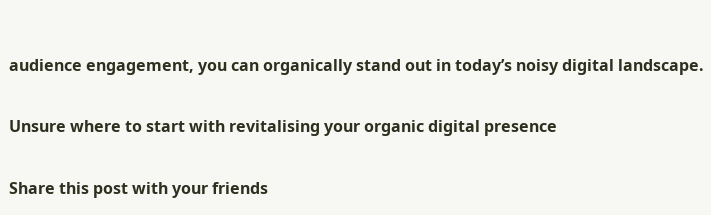audience engagement, you can organically stand out in today’s noisy digital landscape.

Unsure where to start with revitalising your organic digital presence

Share this post with your friends